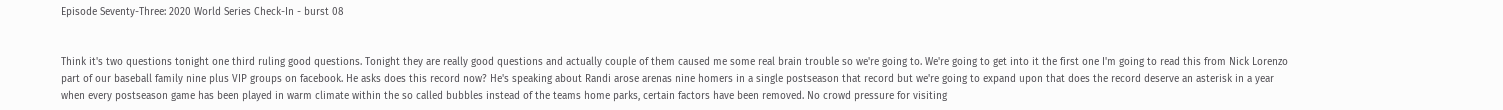Episode Seventy-Three: 2020 World Series Check-In - burst 08


Think it's two questions tonight one third ruling good questions. Tonight they are really good questions and actually couple of them caused me some real brain trouble so we're going to. We're going to get into it the first one I'm going to read this from Nick Lorenzo part of our baseball family nine plus VIP groups on facebook. He asks does this record now? He's speaking about Randi arose arenas nine homers in a single postseason that record but we're going to expand upon that does the record deserve an asterisk in a year when every postseason game has been played in warm climate within the so called bubbles instead of the teams home parks, certain factors have been removed. No crowd pressure for visiting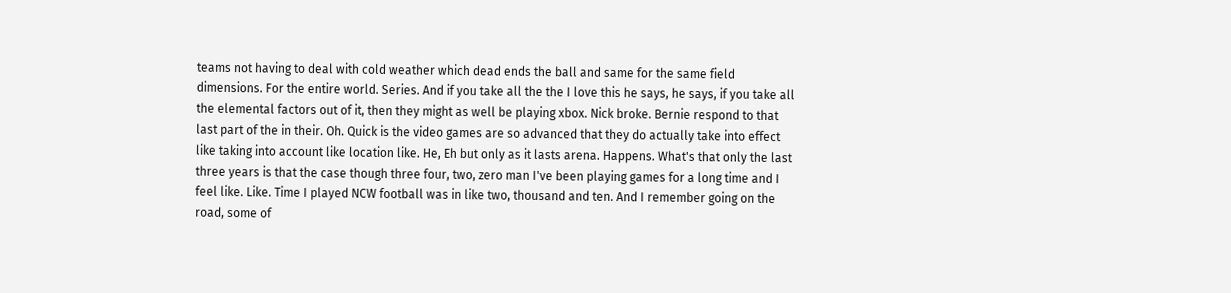teams not having to deal with cold weather which dead ends the ball and same for the same field dimensions. For the entire world. Series. And if you take all the the I love this he says, he says, if you take all the elemental factors out of it, then they might as well be playing xbox. Nick broke. Bernie respond to that last part of the in their. Oh. Quick is the video games are so advanced that they do actually take into effect like taking into account like location like. He, Eh but only as it lasts arena. Happens. What's that only the last three years is that the case though three four, two, zero man I've been playing games for a long time and I feel like. Like. Time I played NCW football was in like two, thousand and ten. And I remember going on the road, some of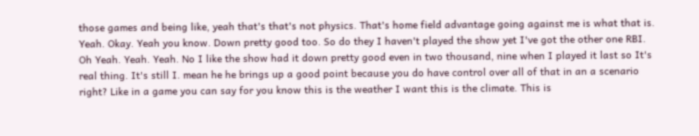those games and being like, yeah that's that's not physics. That's home field advantage going against me is what that is. Yeah. Okay. Yeah you know. Down pretty good too. So do they I haven't played the show yet I've got the other one RBI. Oh Yeah. Yeah. Yeah. No I like the show had it down pretty good even in two thousand, nine when I played it last so It's real thing. It's still I. mean he he brings up a good point because you do have control over all of that in an a scenario right? Like in a game you can say for you know this is the weather I want this is the climate. This is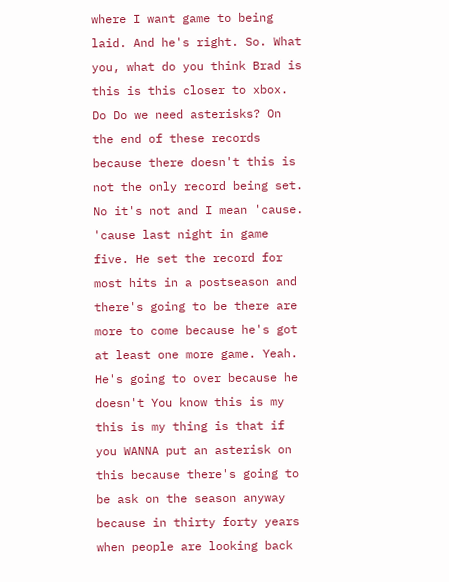where I want game to being laid. And he's right. So. What you, what do you think Brad is this is this closer to xbox. Do Do we need asterisks? On the end of these records because there doesn't this is not the only record being set. No it's not and I mean 'cause. 'cause last night in game five. He set the record for most hits in a postseason and there's going to be there are more to come because he's got at least one more game. Yeah. He's going to over because he doesn't You know this is my this is my thing is that if you WANNA put an asterisk on this because there's going to be ask on the season anyway because in thirty forty years when people are looking back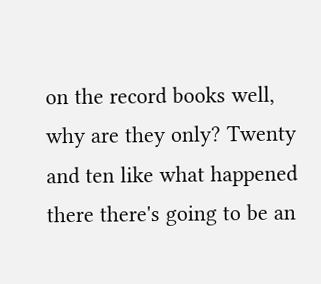on the record books well, why are they only? Twenty and ten like what happened there there's going to be an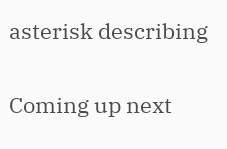asterisk describing

Coming up next